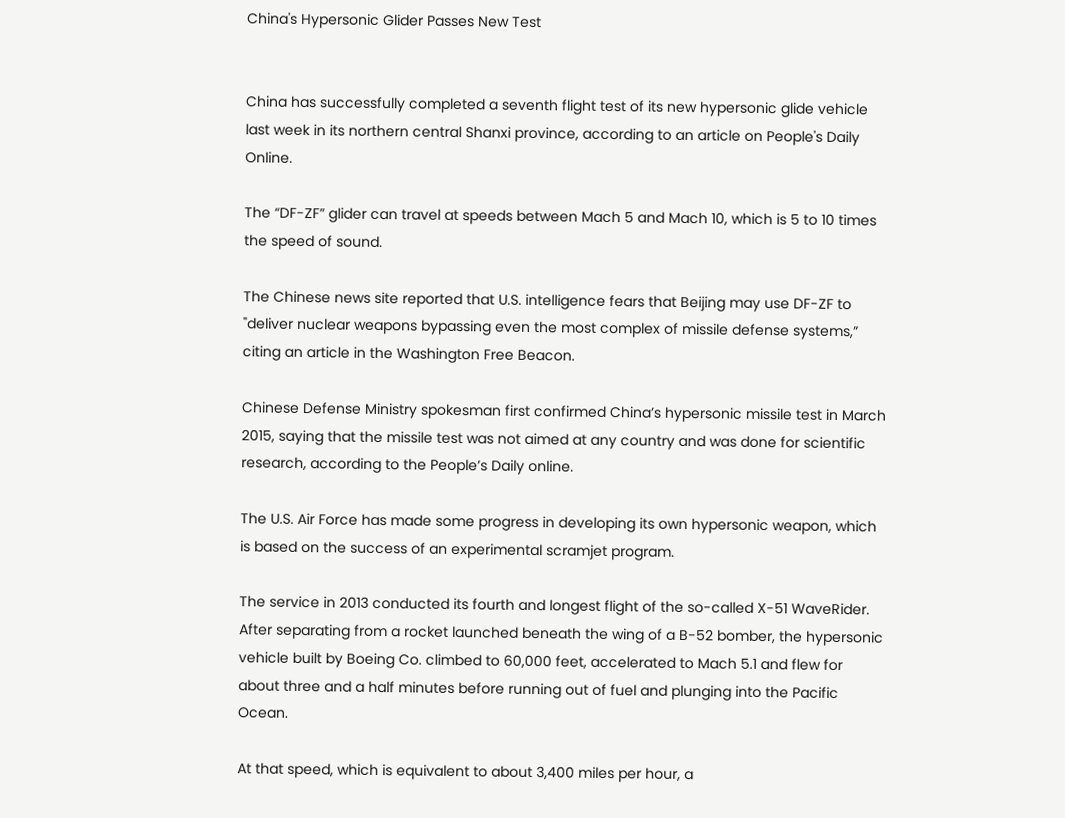China's Hypersonic Glider Passes New Test


China has successfully completed a seventh flight test of its new hypersonic glide vehicle last week in its northern central Shanxi province, according to an article on People's Daily Online.

The “DF-ZF” glider can travel at speeds between Mach 5 and Mach 10, which is 5 to 10 times the speed of sound.

The Chinese news site reported that U.S. intelligence fears that Beijing may use DF-ZF to "deliver nuclear weapons bypassing even the most complex of missile defense systems,” citing an article in the Washington Free Beacon.

Chinese Defense Ministry spokesman first confirmed China’s hypersonic missile test in March 2015, saying that the missile test was not aimed at any country and was done for scientific research, according to the People’s Daily online.

The U.S. Air Force has made some progress in developing its own hypersonic weapon, which is based on the success of an experimental scramjet program.

The service in 2013 conducted its fourth and longest flight of the so-called X-51 WaveRider. After separating from a rocket launched beneath the wing of a B-52 bomber, the hypersonic vehicle built by Boeing Co. climbed to 60,000 feet, accelerated to Mach 5.1 and flew for about three and a half minutes before running out of fuel and plunging into the Pacific Ocean.

At that speed, which is equivalent to about 3,400 miles per hour, a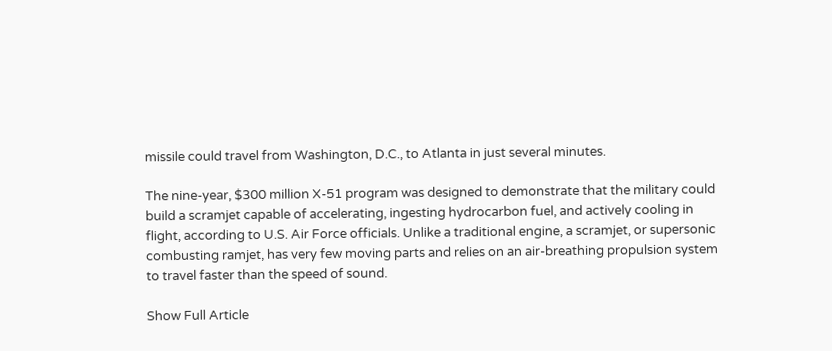missile could travel from Washington, D.C., to Atlanta in just several minutes.

The nine-year, $300 million X-51 program was designed to demonstrate that the military could build a scramjet capable of accelerating, ingesting hydrocarbon fuel, and actively cooling in flight, according to U.S. Air Force officials. Unlike a traditional engine, a scramjet, or supersonic combusting ramjet, has very few moving parts and relies on an air-breathing propulsion system to travel faster than the speed of sound.

Show Full Article